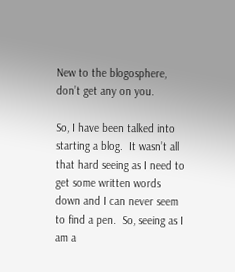New to the blogosphere, don’t get any on you.

So, I have been talked into starting a blog.  It wasn’t all that hard seeing as I need to get some written words down and I can never seem to find a pen.  So, seeing as I am a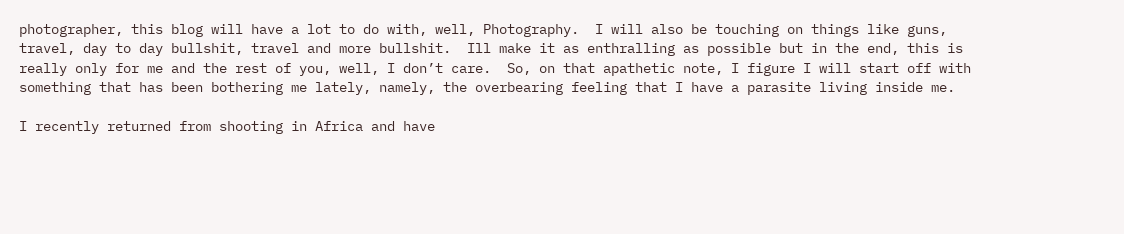photographer, this blog will have a lot to do with, well, Photography.  I will also be touching on things like guns, travel, day to day bullshit, travel and more bullshit.  Ill make it as enthralling as possible but in the end, this is really only for me and the rest of you, well, I don’t care.  So, on that apathetic note, I figure I will start off with something that has been bothering me lately, namely, the overbearing feeling that I have a parasite living inside me.

I recently returned from shooting in Africa and have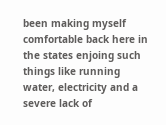been making myself comfortable back here in the states enjoing such things like running water, electricity and a severe lack of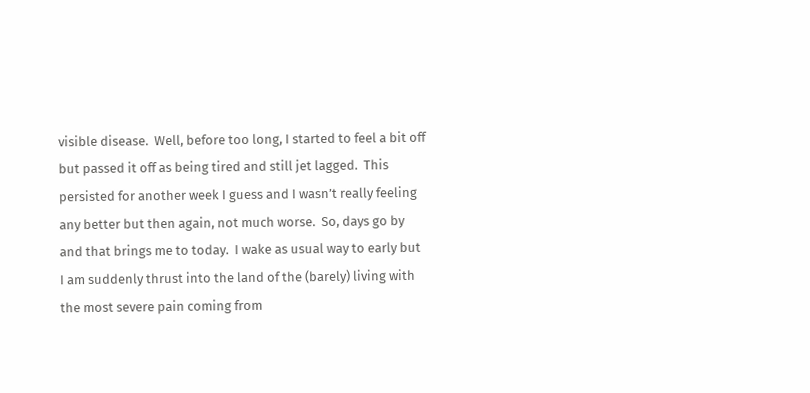visible disease.  Well, before too long, I started to feel a bit off but passed it off as being tired and still jet lagged.  This persisted for another week I guess and I wasn’t really feeling any better but then again, not much worse.  So, days go by and that brings me to today.  I wake as usual way to early but I am suddenly thrust into the land of the (barely) living with the most severe pain coming from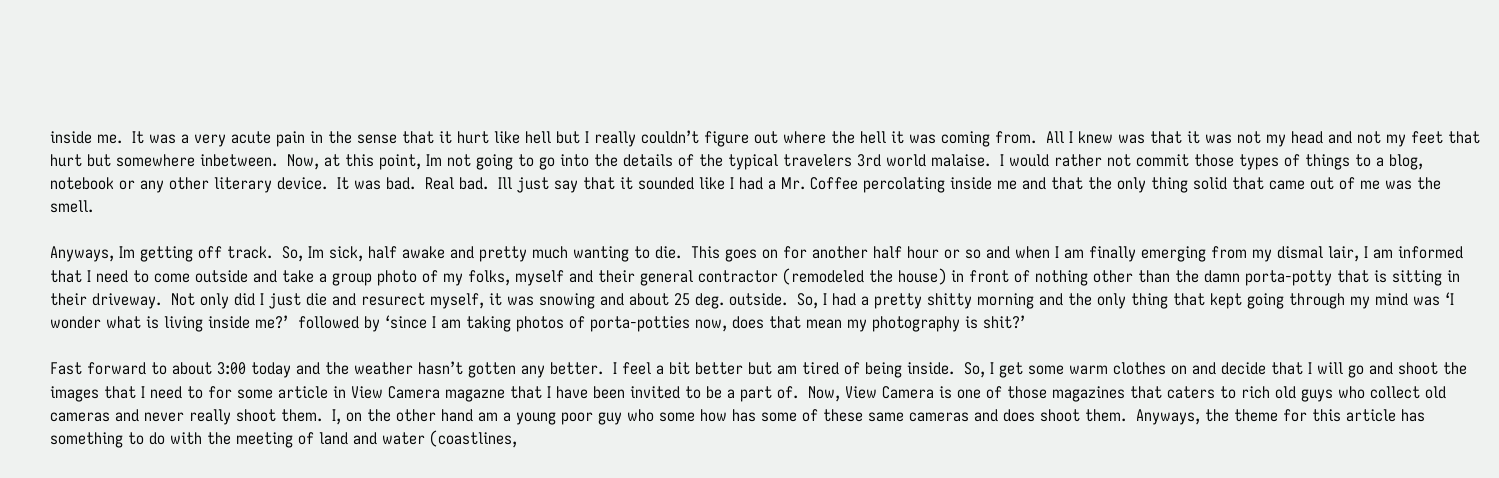inside me.  It was a very acute pain in the sense that it hurt like hell but I really couldn’t figure out where the hell it was coming from.  All I knew was that it was not my head and not my feet that hurt but somewhere inbetween.  Now, at this point, Im not going to go into the details of the typical travelers 3rd world malaise.  I would rather not commit those types of things to a blog, notebook or any other literary device.  It was bad.  Real bad.  Ill just say that it sounded like I had a Mr. Coffee percolating inside me and that the only thing solid that came out of me was the smell.

Anyways, Im getting off track.  So, Im sick, half awake and pretty much wanting to die.  This goes on for another half hour or so and when I am finally emerging from my dismal lair, I am informed that I need to come outside and take a group photo of my folks, myself and their general contractor (remodeled the house) in front of nothing other than the damn porta-potty that is sitting in their driveway.  Not only did I just die and resurect myself, it was snowing and about 25 deg. outside.  So, I had a pretty shitty morning and the only thing that kept going through my mind was ‘I wonder what is living inside me?’  followed by ‘since I am taking photos of porta-potties now, does that mean my photography is shit?’

Fast forward to about 3:00 today and the weather hasn’t gotten any better.  I feel a bit better but am tired of being inside.  So, I get some warm clothes on and decide that I will go and shoot the images that I need to for some article in View Camera magazne that I have been invited to be a part of.  Now, View Camera is one of those magazines that caters to rich old guys who collect old cameras and never really shoot them.  I, on the other hand am a young poor guy who some how has some of these same cameras and does shoot them.  Anyways, the theme for this article has something to do with the meeting of land and water (coastlines,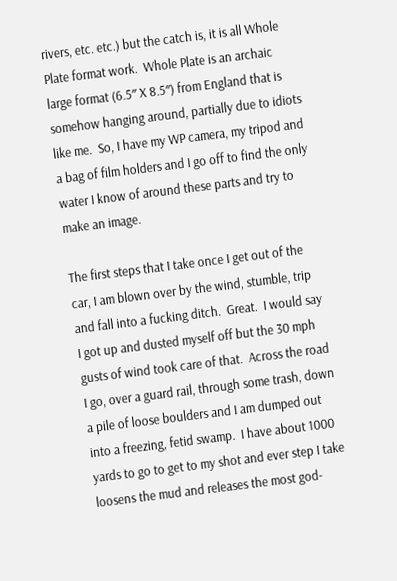rivers, etc. etc.) but the catch is, it is all Whole Plate format work.  Whole Plate is an archaic large format (6.5″ X 8.5″) from England that is somehow hanging around, partially due to idiots like me.  So, I have my WP camera, my tripod and a bag of film holders and I go off to find the only water I know of around these parts and try to make an image.

The first steps that I take once I get out of the car, I am blown over by the wind, stumble, trip and fall into a fucking ditch.  Great.  I would say I got up and dusted myself off but the 30 mph gusts of wind took care of that.  Across the road I go, over a guard rail, through some trash, down a pile of loose boulders and I am dumped out into a freezing, fetid swamp.  I have about 1000 yards to go to get to my shot and ever step I take loosens the mud and releases the most god-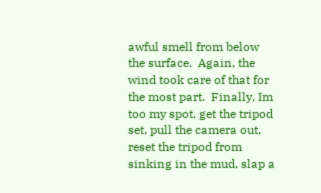awful smell from below the surface.  Again, the wind took care of that for the most part.  Finally, Im too my spot, get the tripod set, pull the camera out, reset the tripod from sinking in the mud, slap a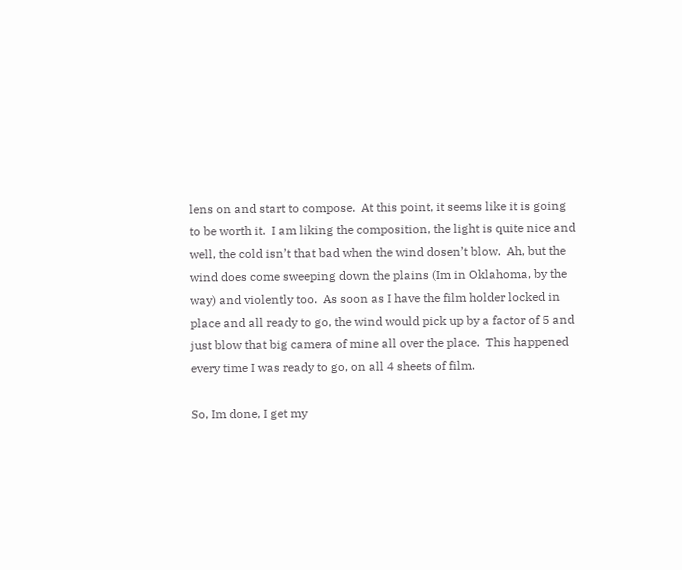lens on and start to compose.  At this point, it seems like it is going to be worth it.  I am liking the composition, the light is quite nice and well, the cold isn’t that bad when the wind dosen’t blow.  Ah, but the wind does come sweeping down the plains (Im in Oklahoma, by the way) and violently too.  As soon as I have the film holder locked in place and all ready to go, the wind would pick up by a factor of 5 and just blow that big camera of mine all over the place.  This happened every time I was ready to go, on all 4 sheets of film.

So, Im done, I get my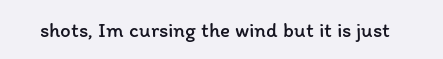shots, Im cursing the wind but it is just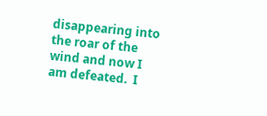disappearing into the roar of the wind and now I am defeated.  I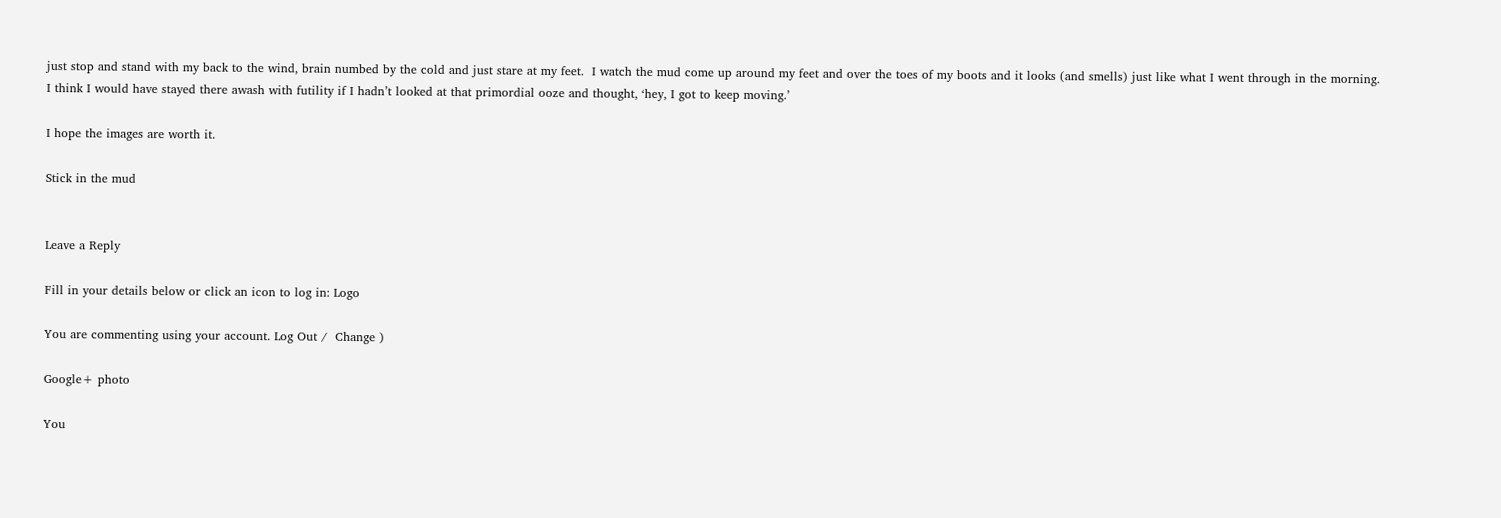just stop and stand with my back to the wind, brain numbed by the cold and just stare at my feet.  I watch the mud come up around my feet and over the toes of my boots and it looks (and smells) just like what I went through in the morning.  I think I would have stayed there awash with futility if I hadn’t looked at that primordial ooze and thought, ‘hey, I got to keep moving.’

I hope the images are worth it.

Stick in the mud


Leave a Reply

Fill in your details below or click an icon to log in: Logo

You are commenting using your account. Log Out /  Change )

Google+ photo

You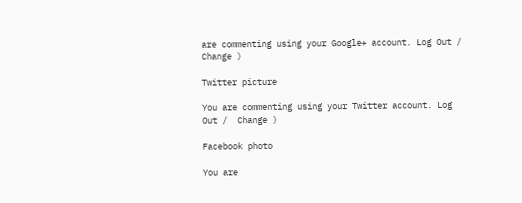are commenting using your Google+ account. Log Out /  Change )

Twitter picture

You are commenting using your Twitter account. Log Out /  Change )

Facebook photo

You are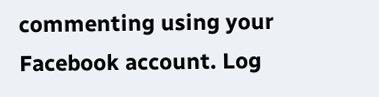commenting using your Facebook account. Log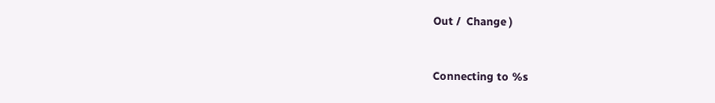Out /  Change )


Connecting to %s